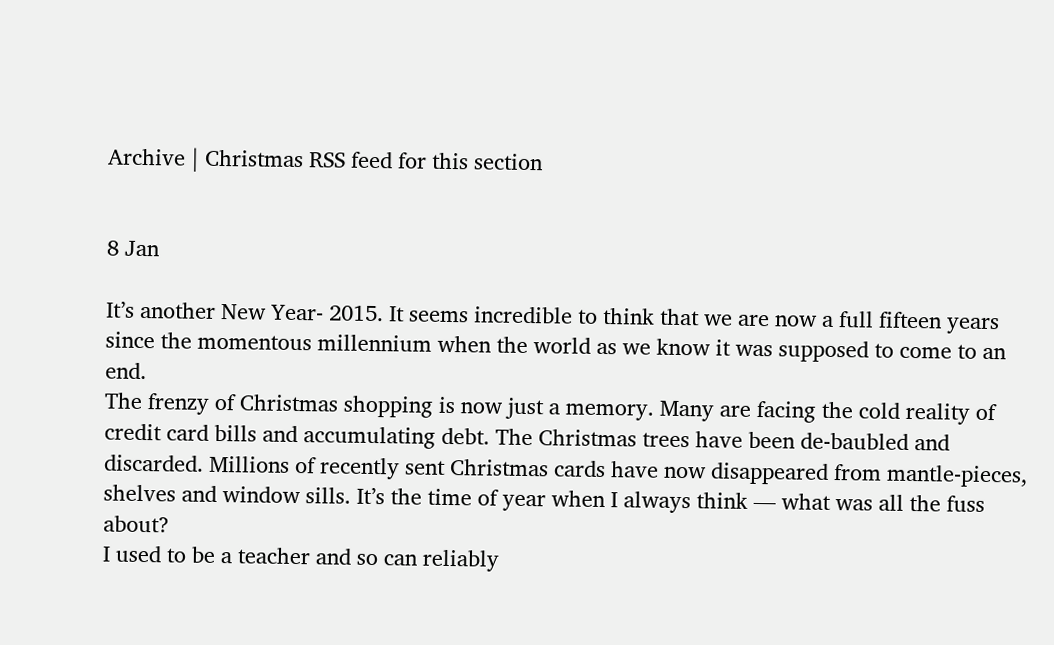Archive | Christmas RSS feed for this section


8 Jan

It’s another New Year- 2015. It seems incredible to think that we are now a full fifteen years since the momentous millennium when the world as we know it was supposed to come to an end.
The frenzy of Christmas shopping is now just a memory. Many are facing the cold reality of credit card bills and accumulating debt. The Christmas trees have been de-baubled and discarded. Millions of recently sent Christmas cards have now disappeared from mantle-pieces, shelves and window sills. It’s the time of year when I always think — what was all the fuss about?
I used to be a teacher and so can reliably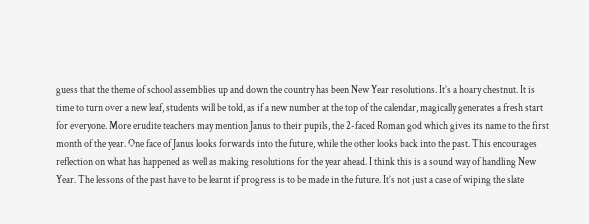guess that the theme of school assemblies up and down the country has been New Year resolutions. It’s a hoary chestnut. It is time to turn over a new leaf, students will be told, as if a new number at the top of the calendar, magically generates a fresh start for everyone. More erudite teachers may mention Janus to their pupils, the 2-faced Roman god which gives its name to the first month of the year. One face of Janus looks forwards into the future, while the other looks back into the past. This encourages reflection on what has happened as well as making resolutions for the year ahead. I think this is a sound way of handling New Year. The lessons of the past have to be learnt if progress is to be made in the future. It’s not just a case of wiping the slate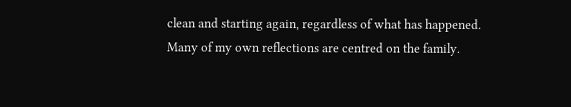clean and starting again, regardless of what has happened.
Many of my own reflections are centred on the family.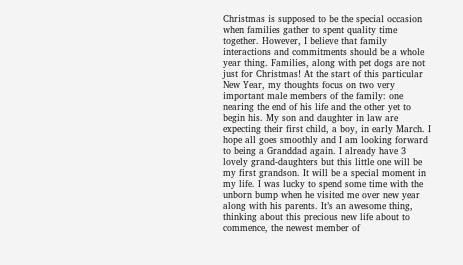Christmas is supposed to be the special occasion when families gather to spent quality time together. However, I believe that family interactions and commitments should be a whole year thing. Families, along with pet dogs are not just for Christmas! At the start of this particular New Year, my thoughts focus on two very important male members of the family: one nearing the end of his life and the other yet to begin his. My son and daughter in law are expecting their first child, a boy, in early March. I hope all goes smoothly and I am looking forward to being a Granddad again. I already have 3 lovely grand-daughters but this little one will be my first grandson. It will be a special moment in my life. I was lucky to spend some time with the unborn bump when he visited me over new year along with his parents. It’s an awesome thing, thinking about this precious new life about to commence, the newest member of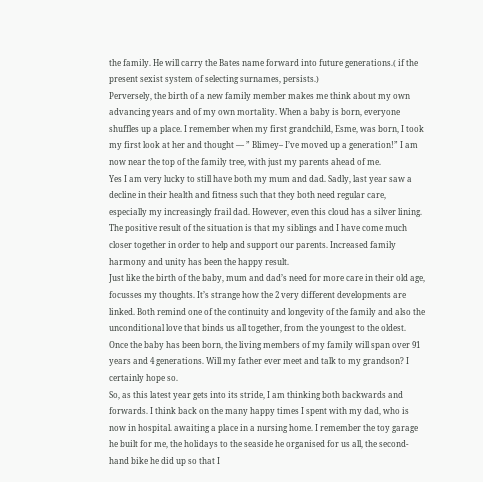the family. He will carry the Bates name forward into future generations.( if the present sexist system of selecting surnames, persists.)
Perversely, the birth of a new family member makes me think about my own advancing years and of my own mortality. When a baby is born, everyone shuffles up a place. I remember when my first grandchild, Esme, was born, I took my first look at her and thought — ” Blimey– I’ve moved up a generation!” I am now near the top of the family tree, with just my parents ahead of me.
Yes I am very lucky to still have both my mum and dad. Sadly, last year saw a decline in their health and fitness such that they both need regular care, especially my increasingly frail dad. However, even this cloud has a silver lining. The positive result of the situation is that my siblings and I have come much closer together in order to help and support our parents. Increased family harmony and unity has been the happy result.
Just like the birth of the baby, mum and dad’s need for more care in their old age, focusses my thoughts. It’s strange how the 2 very different developments are linked. Both remind one of the continuity and longevity of the family and also the unconditional love that binds us all together, from the youngest to the oldest. Once the baby has been born, the living members of my family will span over 91 years and 4 generations. Will my father ever meet and talk to my grandson? I certainly hope so.
So, as this latest year gets into its stride, I am thinking both backwards and forwards. I think back on the many happy times I spent with my dad, who is now in hospital. awaiting a place in a nursing home. I remember the toy garage he built for me, the holidays to the seaside he organised for us all, the second-hand bike he did up so that I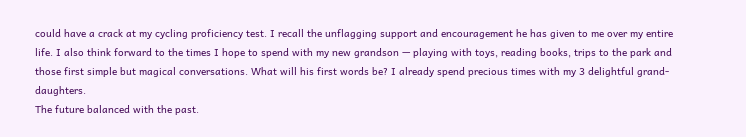could have a crack at my cycling proficiency test. I recall the unflagging support and encouragement he has given to me over my entire life. I also think forward to the times I hope to spend with my new grandson — playing with toys, reading books, trips to the park and those first simple but magical conversations. What will his first words be? I already spend precious times with my 3 delightful grand-daughters.
The future balanced with the past.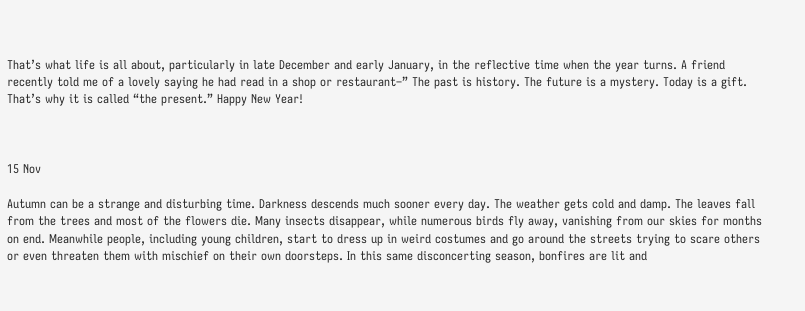That’s what life is all about, particularly in late December and early January, in the reflective time when the year turns. A friend recently told me of a lovely saying he had read in a shop or restaurant–” The past is history. The future is a mystery. Today is a gift. That’s why it is called “the present.” Happy New Year!



15 Nov

Autumn can be a strange and disturbing time. Darkness descends much sooner every day. The weather gets cold and damp. The leaves fall from the trees and most of the flowers die. Many insects disappear, while numerous birds fly away, vanishing from our skies for months on end. Meanwhile people, including young children, start to dress up in weird costumes and go around the streets trying to scare others or even threaten them with mischief on their own doorsteps. In this same disconcerting season, bonfires are lit and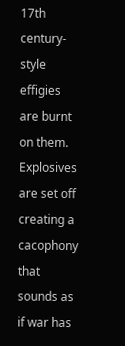17th century-style effigies are burnt on them. Explosives are set off creating a cacophony that sounds as if war has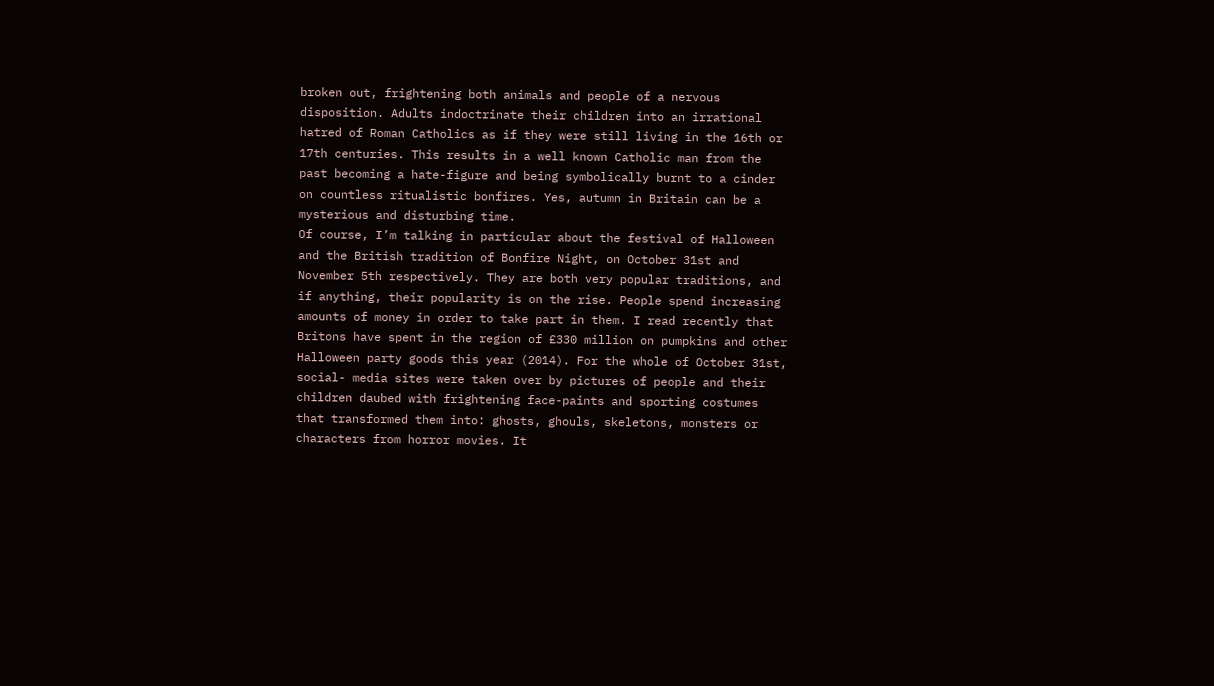broken out, frightening both animals and people of a nervous disposition. Adults indoctrinate their children into an irrational hatred of Roman Catholics as if they were still living in the 16th or 17th centuries. This results in a well known Catholic man from the past becoming a hate-figure and being symbolically burnt to a cinder on countless ritualistic bonfires. Yes, autumn in Britain can be a mysterious and disturbing time.
Of course, I’m talking in particular about the festival of Halloween and the British tradition of Bonfire Night, on October 31st and November 5th respectively. They are both very popular traditions, and if anything, their popularity is on the rise. People spend increasing amounts of money in order to take part in them. I read recently that Britons have spent in the region of £330 million on pumpkins and other Halloween party goods this year (2014). For the whole of October 31st, social- media sites were taken over by pictures of people and their children daubed with frightening face-paints and sporting costumes that transformed them into: ghosts, ghouls, skeletons, monsters or characters from horror movies. It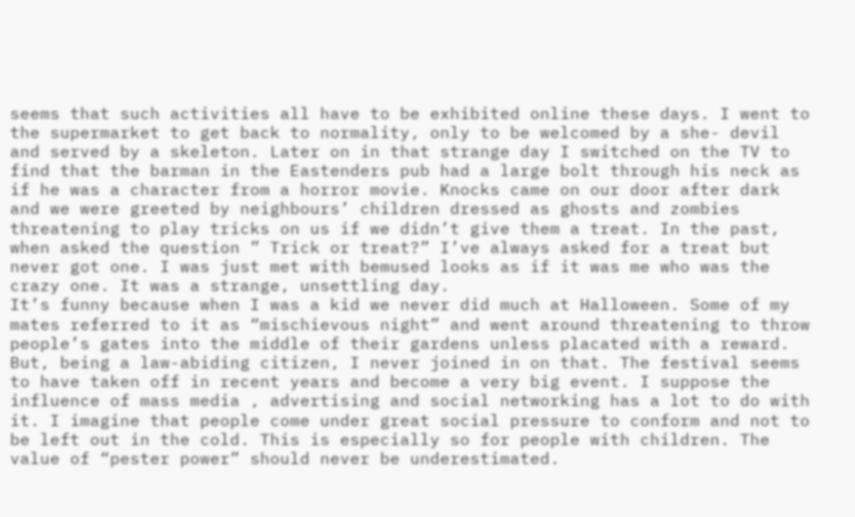seems that such activities all have to be exhibited online these days. I went to the supermarket to get back to normality, only to be welcomed by a she- devil and served by a skeleton. Later on in that strange day I switched on the TV to find that the barman in the Eastenders pub had a large bolt through his neck as if he was a character from a horror movie. Knocks came on our door after dark and we were greeted by neighbours’ children dressed as ghosts and zombies threatening to play tricks on us if we didn’t give them a treat. In the past, when asked the question ” Trick or treat?” I’ve always asked for a treat but never got one. I was just met with bemused looks as if it was me who was the crazy one. It was a strange, unsettling day.
It’s funny because when I was a kid we never did much at Halloween. Some of my mates referred to it as “mischievous night” and went around threatening to throw people’s gates into the middle of their gardens unless placated with a reward. But, being a law-abiding citizen, I never joined in on that. The festival seems to have taken off in recent years and become a very big event. I suppose the influence of mass media , advertising and social networking has a lot to do with it. I imagine that people come under great social pressure to conform and not to be left out in the cold. This is especially so for people with children. The value of “pester power” should never be underestimated.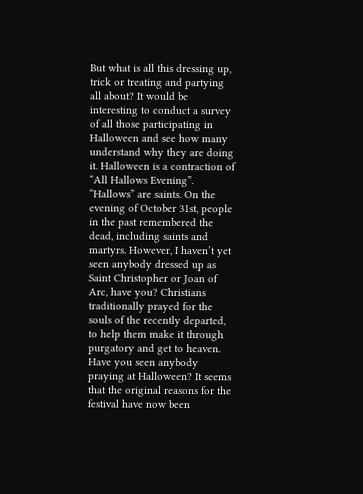But what is all this dressing up, trick or treating and partying all about? It would be interesting to conduct a survey of all those participating in Halloween and see how many understand why they are doing it. Halloween is a contraction of “All Hallows Evening”. “Hallows” are saints. On the evening of October 31st, people in the past remembered the dead, including saints and martyrs. However, I haven’t yet seen anybody dressed up as Saint Christopher or Joan of Arc, have you? Christians traditionally prayed for the souls of the recently departed, to help them make it through purgatory and get to heaven. Have you seen anybody praying at Halloween? It seems that the original reasons for the festival have now been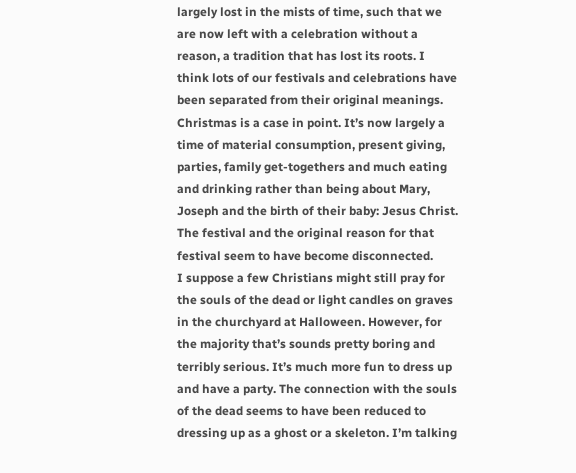largely lost in the mists of time, such that we are now left with a celebration without a reason, a tradition that has lost its roots. I think lots of our festivals and celebrations have been separated from their original meanings. Christmas is a case in point. It’s now largely a time of material consumption, present giving, parties, family get-togethers and much eating and drinking rather than being about Mary, Joseph and the birth of their baby: Jesus Christ. The festival and the original reason for that festival seem to have become disconnected.
I suppose a few Christians might still pray for the souls of the dead or light candles on graves in the churchyard at Halloween. However, for the majority that’s sounds pretty boring and terribly serious. It’s much more fun to dress up and have a party. The connection with the souls of the dead seems to have been reduced to dressing up as a ghost or a skeleton. I’m talking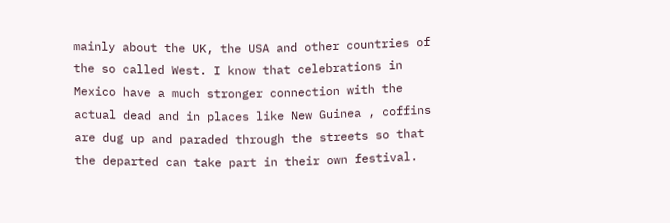mainly about the UK, the USA and other countries of the so called West. I know that celebrations in Mexico have a much stronger connection with the actual dead and in places like New Guinea , coffins are dug up and paraded through the streets so that the departed can take part in their own festival.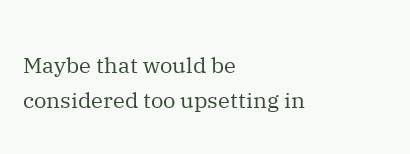Maybe that would be considered too upsetting in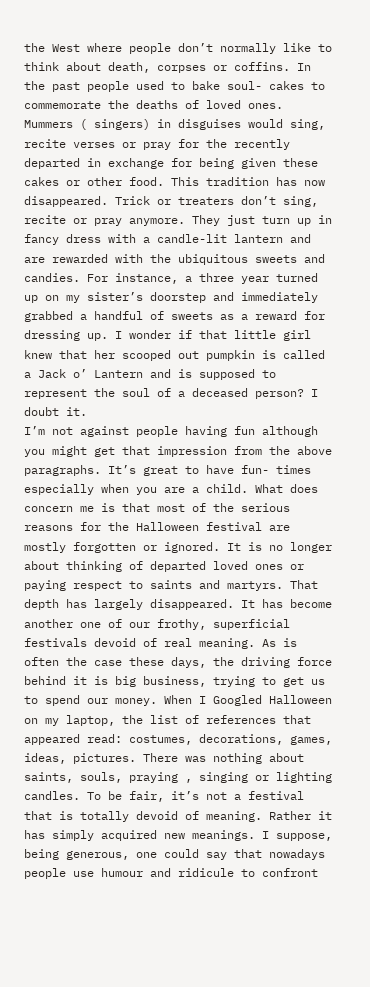the West where people don’t normally like to think about death, corpses or coffins. In the past people used to bake soul- cakes to commemorate the deaths of loved ones. Mummers ( singers) in disguises would sing, recite verses or pray for the recently departed in exchange for being given these cakes or other food. This tradition has now disappeared. Trick or treaters don’t sing, recite or pray anymore. They just turn up in fancy dress with a candle-lit lantern and are rewarded with the ubiquitous sweets and candies. For instance, a three year turned up on my sister’s doorstep and immediately grabbed a handful of sweets as a reward for dressing up. I wonder if that little girl knew that her scooped out pumpkin is called a Jack o’ Lantern and is supposed to represent the soul of a deceased person? I doubt it.
I’m not against people having fun although you might get that impression from the above paragraphs. It’s great to have fun- times especially when you are a child. What does concern me is that most of the serious reasons for the Halloween festival are mostly forgotten or ignored. It is no longer about thinking of departed loved ones or paying respect to saints and martyrs. That depth has largely disappeared. It has become another one of our frothy, superficial festivals devoid of real meaning. As is often the case these days, the driving force behind it is big business, trying to get us to spend our money. When I Googled Halloween on my laptop, the list of references that appeared read: costumes, decorations, games, ideas, pictures. There was nothing about saints, souls, praying , singing or lighting candles. To be fair, it’s not a festival that is totally devoid of meaning. Rather it has simply acquired new meanings. I suppose, being generous, one could say that nowadays people use humour and ridicule to confront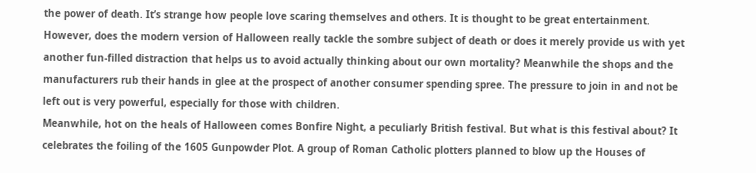the power of death. It’s strange how people love scaring themselves and others. It is thought to be great entertainment. However, does the modern version of Halloween really tackle the sombre subject of death or does it merely provide us with yet another fun-filled distraction that helps us to avoid actually thinking about our own mortality? Meanwhile the shops and the manufacturers rub their hands in glee at the prospect of another consumer spending spree. The pressure to join in and not be left out is very powerful, especially for those with children.
Meanwhile, hot on the heals of Halloween comes Bonfire Night, a peculiarly British festival. But what is this festival about? It celebrates the foiling of the 1605 Gunpowder Plot. A group of Roman Catholic plotters planned to blow up the Houses of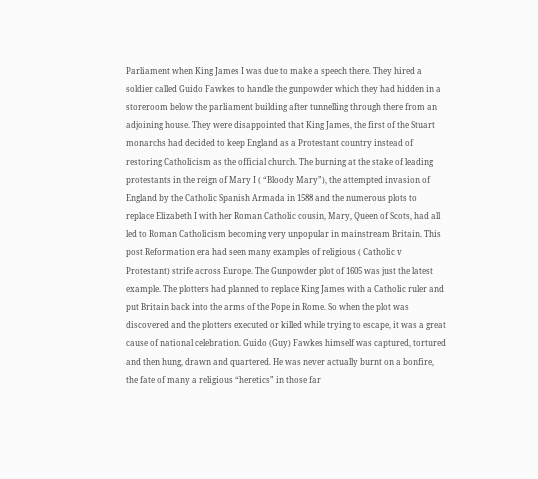Parliament when King James I was due to make a speech there. They hired a soldier called Guido Fawkes to handle the gunpowder which they had hidden in a storeroom below the parliament building after tunnelling through there from an adjoining house. They were disappointed that King James, the first of the Stuart monarchs had decided to keep England as a Protestant country instead of restoring Catholicism as the official church. The burning at the stake of leading protestants in the reign of Mary I ( “Bloody Mary”), the attempted invasion of England by the Catholic Spanish Armada in 1588 and the numerous plots to replace Elizabeth I with her Roman Catholic cousin, Mary, Queen of Scots, had all led to Roman Catholicism becoming very unpopular in mainstream Britain. This post Reformation era had seen many examples of religious ( Catholic v Protestant) strife across Europe. The Gunpowder plot of 1605 was just the latest example. The plotters had planned to replace King James with a Catholic ruler and put Britain back into the arms of the Pope in Rome. So when the plot was discovered and the plotters executed or killed while trying to escape, it was a great cause of national celebration. Guido (Guy) Fawkes himself was captured, tortured and then hung, drawn and quartered. He was never actually burnt on a bonfire, the fate of many a religious “heretics” in those far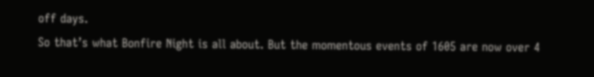off days.
So that’s what Bonfire Night is all about. But the momentous events of 1605 are now over 4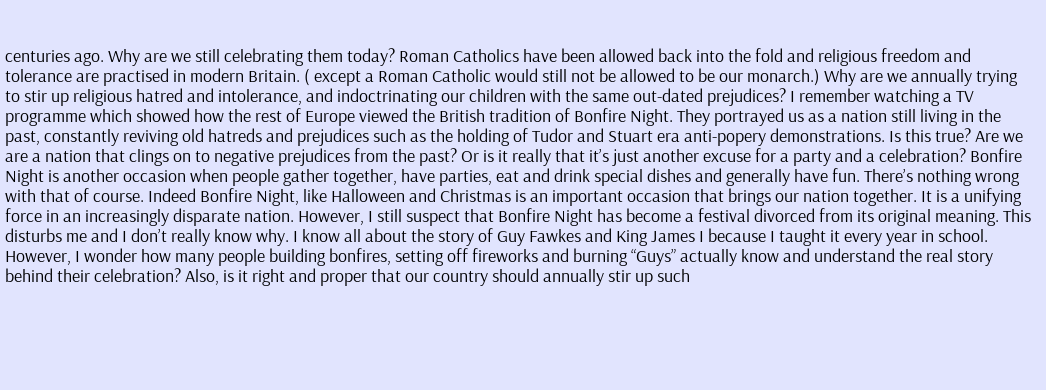centuries ago. Why are we still celebrating them today? Roman Catholics have been allowed back into the fold and religious freedom and tolerance are practised in modern Britain. ( except a Roman Catholic would still not be allowed to be our monarch.) Why are we annually trying to stir up religious hatred and intolerance, and indoctrinating our children with the same out-dated prejudices? I remember watching a TV programme which showed how the rest of Europe viewed the British tradition of Bonfire Night. They portrayed us as a nation still living in the past, constantly reviving old hatreds and prejudices such as the holding of Tudor and Stuart era anti-popery demonstrations. Is this true? Are we are a nation that clings on to negative prejudices from the past? Or is it really that it’s just another excuse for a party and a celebration? Bonfire Night is another occasion when people gather together, have parties, eat and drink special dishes and generally have fun. There’s nothing wrong with that of course. Indeed Bonfire Night, like Halloween and Christmas is an important occasion that brings our nation together. It is a unifying force in an increasingly disparate nation. However, I still suspect that Bonfire Night has become a festival divorced from its original meaning. This disturbs me and I don’t really know why. I know all about the story of Guy Fawkes and King James I because I taught it every year in school. However, I wonder how many people building bonfires, setting off fireworks and burning “Guys” actually know and understand the real story behind their celebration? Also, is it right and proper that our country should annually stir up such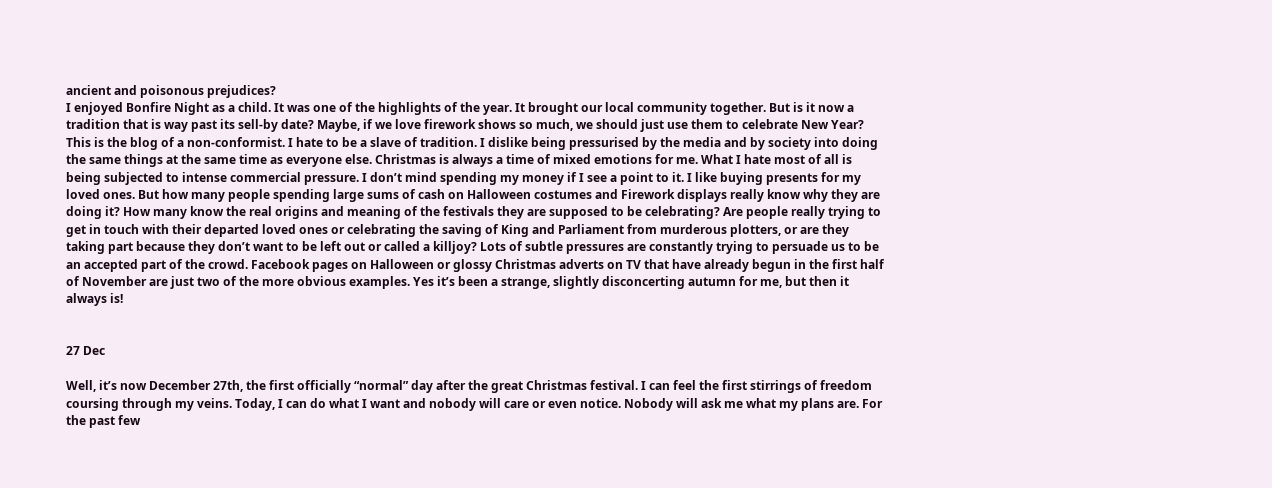ancient and poisonous prejudices?
I enjoyed Bonfire Night as a child. It was one of the highlights of the year. It brought our local community together. But is it now a tradition that is way past its sell-by date? Maybe, if we love firework shows so much, we should just use them to celebrate New Year?
This is the blog of a non-conformist. I hate to be a slave of tradition. I dislike being pressurised by the media and by society into doing the same things at the same time as everyone else. Christmas is always a time of mixed emotions for me. What I hate most of all is being subjected to intense commercial pressure. I don’t mind spending my money if I see a point to it. I like buying presents for my loved ones. But how many people spending large sums of cash on Halloween costumes and Firework displays really know why they are doing it? How many know the real origins and meaning of the festivals they are supposed to be celebrating? Are people really trying to get in touch with their departed loved ones or celebrating the saving of King and Parliament from murderous plotters, or are they taking part because they don’t want to be left out or called a killjoy? Lots of subtle pressures are constantly trying to persuade us to be an accepted part of the crowd. Facebook pages on Halloween or glossy Christmas adverts on TV that have already begun in the first half of November are just two of the more obvious examples. Yes it’s been a strange, slightly disconcerting autumn for me, but then it always is!


27 Dec

Well, it’s now December 27th, the first officially “normal” day after the great Christmas festival. I can feel the first stirrings of freedom coursing through my veins. Today, I can do what I want and nobody will care or even notice. Nobody will ask me what my plans are. For the past few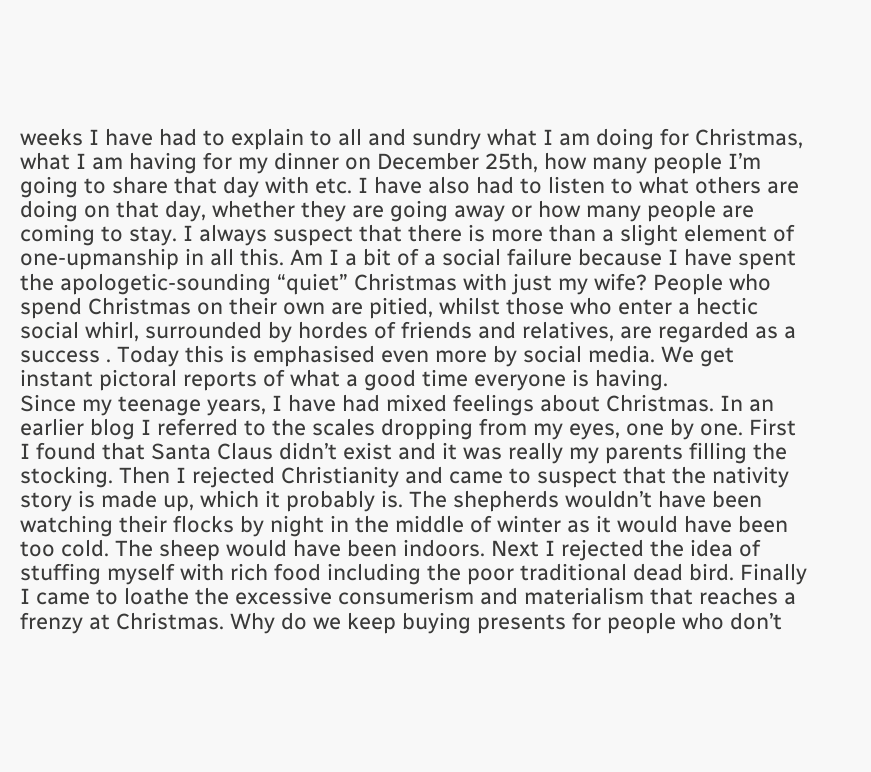weeks I have had to explain to all and sundry what I am doing for Christmas, what I am having for my dinner on December 25th, how many people I’m going to share that day with etc. I have also had to listen to what others are doing on that day, whether they are going away or how many people are coming to stay. I always suspect that there is more than a slight element of one-upmanship in all this. Am I a bit of a social failure because I have spent the apologetic-sounding “quiet” Christmas with just my wife? People who spend Christmas on their own are pitied, whilst those who enter a hectic social whirl, surrounded by hordes of friends and relatives, are regarded as a success . Today this is emphasised even more by social media. We get instant pictoral reports of what a good time everyone is having.
Since my teenage years, I have had mixed feelings about Christmas. In an earlier blog I referred to the scales dropping from my eyes, one by one. First I found that Santa Claus didn’t exist and it was really my parents filling the stocking. Then I rejected Christianity and came to suspect that the nativity story is made up, which it probably is. The shepherds wouldn’t have been watching their flocks by night in the middle of winter as it would have been too cold. The sheep would have been indoors. Next I rejected the idea of stuffing myself with rich food including the poor traditional dead bird. Finally I came to loathe the excessive consumerism and materialism that reaches a frenzy at Christmas. Why do we keep buying presents for people who don’t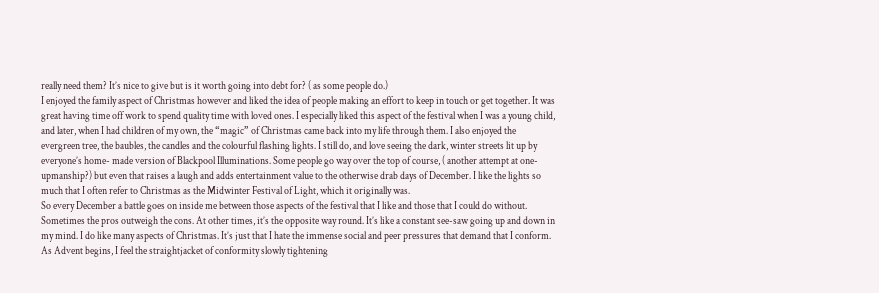really need them? It’s nice to give but is it worth going into debt for? ( as some people do.)
I enjoyed the family aspect of Christmas however and liked the idea of people making an effort to keep in touch or get together. It was great having time off work to spend quality time with loved ones. I especially liked this aspect of the festival when I was a young child, and later, when I had children of my own, the “magic” of Christmas came back into my life through them. I also enjoyed the evergreen tree, the baubles, the candles and the colourful flashing lights. I still do, and love seeing the dark, winter streets lit up by everyone’s home- made version of Blackpool Illuminations. Some people go way over the top of course, ( another attempt at one-upmanship?) but even that raises a laugh and adds entertainment value to the otherwise drab days of December. I like the lights so much that I often refer to Christmas as the Midwinter Festival of Light, which it originally was.
So every December a battle goes on inside me between those aspects of the festival that I like and those that I could do without. Sometimes the pros outweigh the cons. At other times, it’s the opposite way round. It’s like a constant see-saw going up and down in my mind. I do like many aspects of Christmas. It’s just that I hate the immense social and peer pressures that demand that I conform. As Advent begins, I feel the straightjacket of conformity slowly tightening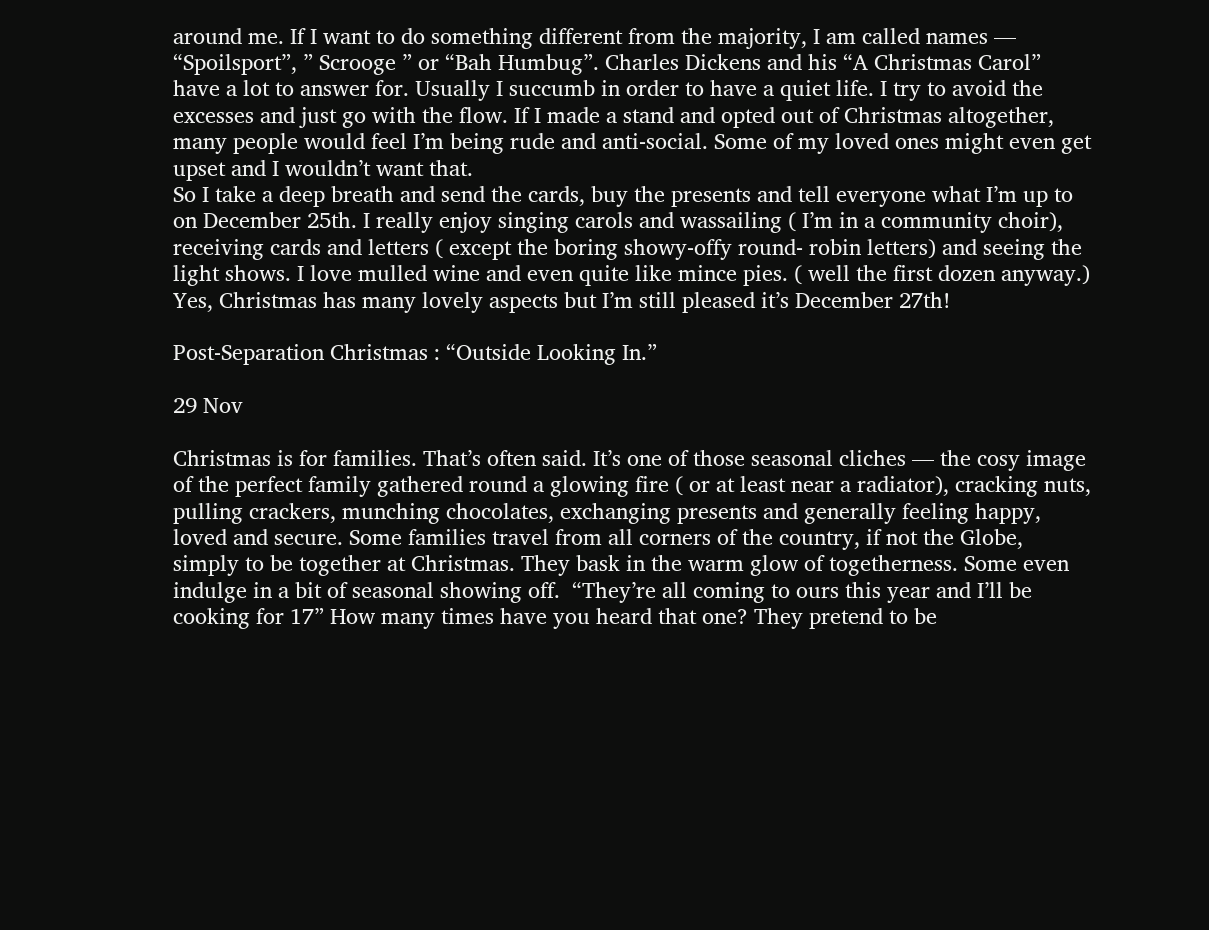around me. If I want to do something different from the majority, I am called names — “Spoilsport”, ” Scrooge ” or “Bah Humbug”. Charles Dickens and his “A Christmas Carol” have a lot to answer for. Usually I succumb in order to have a quiet life. I try to avoid the excesses and just go with the flow. If I made a stand and opted out of Christmas altogether, many people would feel I’m being rude and anti-social. Some of my loved ones might even get upset and I wouldn’t want that.
So I take a deep breath and send the cards, buy the presents and tell everyone what I’m up to on December 25th. I really enjoy singing carols and wassailing ( I’m in a community choir), receiving cards and letters ( except the boring showy-offy round- robin letters) and seeing the light shows. I love mulled wine and even quite like mince pies. ( well the first dozen anyway.) Yes, Christmas has many lovely aspects but I’m still pleased it’s December 27th!

Post-Separation Christmas : “Outside Looking In.”

29 Nov

Christmas is for families. That’s often said. It’s one of those seasonal cliches — the cosy image of the perfect family gathered round a glowing fire ( or at least near a radiator), cracking nuts, pulling crackers, munching chocolates, exchanging presents and generally feeling happy, loved and secure. Some families travel from all corners of the country, if not the Globe, simply to be together at Christmas. They bask in the warm glow of togetherness. Some even indulge in a bit of seasonal showing off.  “They’re all coming to ours this year and I’ll be cooking for 17” How many times have you heard that one? They pretend to be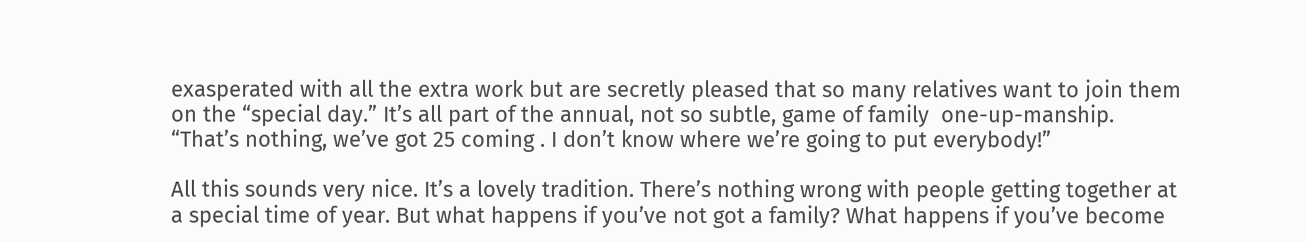exasperated with all the extra work but are secretly pleased that so many relatives want to join them on the “special day.” It’s all part of the annual, not so subtle, game of family  one-up-manship. “That’s nothing, we’ve got 25 coming . I don’t know where we’re going to put everybody!”

All this sounds very nice. It’s a lovely tradition. There’s nothing wrong with people getting together at a special time of year. But what happens if you’ve not got a family? What happens if you’ve become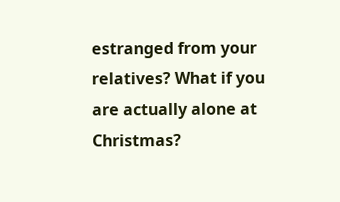estranged from your relatives? What if you are actually alone at Christmas?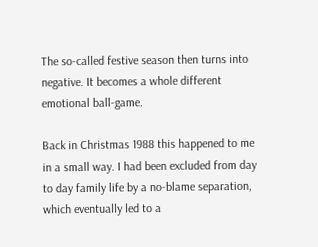The so-called festive season then turns into negative. It becomes a whole different emotional ball-game.

Back in Christmas 1988 this happened to me in a small way. I had been excluded from day to day family life by a no-blame separation, which eventually led to a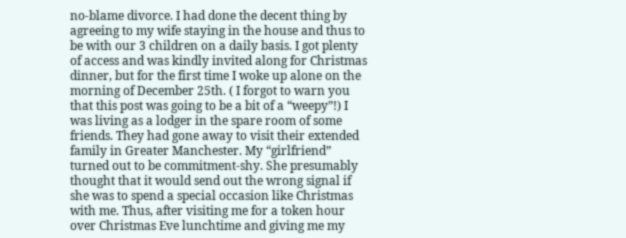no-blame divorce. I had done the decent thing by agreeing to my wife staying in the house and thus to be with our 3 children on a daily basis. I got plenty of access and was kindly invited along for Christmas dinner, but for the first time I woke up alone on the morning of December 25th. ( I forgot to warn you that this post was going to be a bit of a “weepy”!) I was living as a lodger in the spare room of some friends. They had gone away to visit their extended family in Greater Manchester. My “girlfriend” turned out to be commitment-shy. She presumably thought that it would send out the wrong signal if she was to spend a special occasion like Christmas with me. Thus, after visiting me for a token hour over Christmas Eve lunchtime and giving me my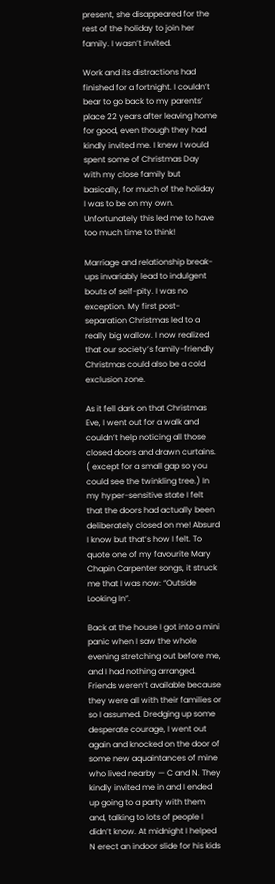present, she disappeared for the rest of the holiday to join her family. I wasn’t invited.

Work and its distractions had finished for a fortnight. I couldn’t bear to go back to my parents’ place 22 years after leaving home for good, even though they had kindly invited me. I knew I would spent some of Christmas Day with my close family but basically, for much of the holiday I was to be on my own. Unfortunately this led me to have too much time to think!

Marriage and relationship break-ups invariably lead to indulgent bouts of self-pity. I was no exception. My first post- separation Christmas led to a really big wallow. I now realized that our society’s family-friendly Christmas could also be a cold exclusion zone.

As it fell dark on that Christmas Eve, I went out for a walk and couldn’t help noticing all those closed doors and drawn curtains. ( except for a small gap so you could see the twinkling tree.) In my hyper-sensitive state I felt that the doors had actually been deliberately closed on me! Absurd I know but that’s how I felt. To quote one of my favourite Mary Chapin Carpenter songs, it struck me that I was now: “Outside Looking In”.

Back at the house I got into a mini panic when I saw the whole evening stretching out before me, and I had nothing arranged. Friends weren’t available because they were all with their families or so I assumed. Dredging up some desperate courage, I went out again and knocked on the door of some new aquaintances of mine who lived nearby — C and N. They kindly invited me in and I ended up going to a party with them and, talking to lots of people I didn’t know. At midnight I helped N erect an indoor slide for his kids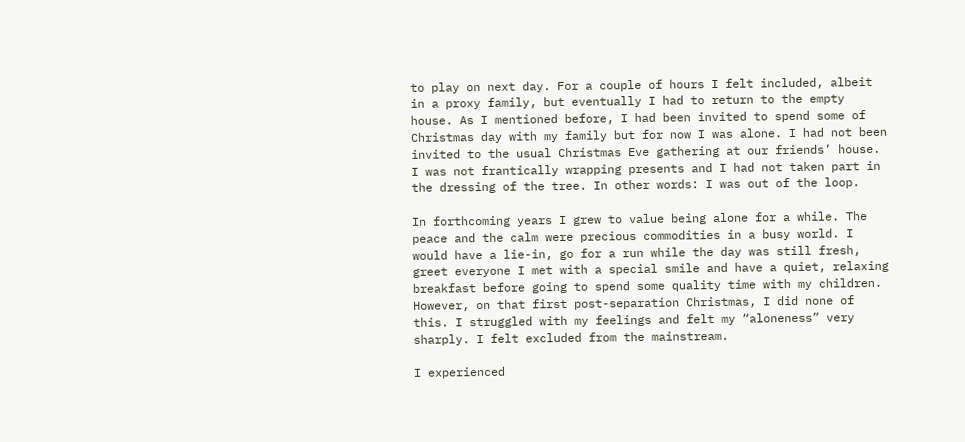to play on next day. For a couple of hours I felt included, albeit in a proxy family, but eventually I had to return to the empty house. As I mentioned before, I had been invited to spend some of Christmas day with my family but for now I was alone. I had not been invited to the usual Christmas Eve gathering at our friends’ house. I was not frantically wrapping presents and I had not taken part in the dressing of the tree. In other words: I was out of the loop.

In forthcoming years I grew to value being alone for a while. The peace and the calm were precious commodities in a busy world. I would have a lie-in, go for a run while the day was still fresh, greet everyone I met with a special smile and have a quiet, relaxing breakfast before going to spend some quality time with my children. However, on that first post-separation Christmas, I did none of this. I struggled with my feelings and felt my “aloneness” very sharply. I felt excluded from the mainstream.

I experienced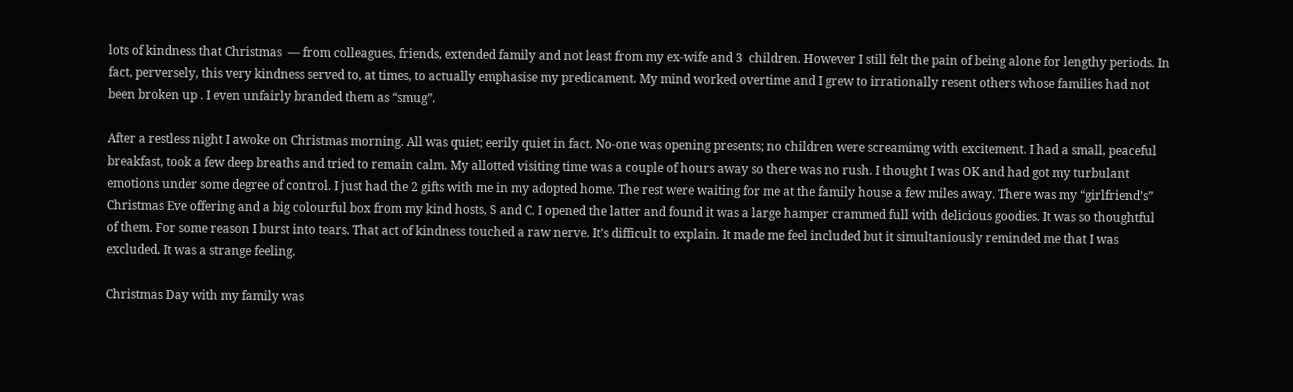lots of kindness that Christmas  — from colleagues, friends, extended family and not least from my ex-wife and 3  children. However I still felt the pain of being alone for lengthy periods. In fact, perversely, this very kindness served to, at times, to actually emphasise my predicament. My mind worked overtime and I grew to irrationally resent others whose families had not been broken up . I even unfairly branded them as “smug”.

After a restless night I awoke on Christmas morning. All was quiet; eerily quiet in fact. No-one was opening presents; no children were screamimg with excitement. I had a small, peaceful breakfast, took a few deep breaths and tried to remain calm. My allotted visiting time was a couple of hours away so there was no rush. I thought I was OK and had got my turbulant emotions under some degree of control. I just had the 2 gifts with me in my adopted home. The rest were waiting for me at the family house a few miles away. There was my “girlfriend’s” Christmas Eve offering and a big colourful box from my kind hosts, S and C. I opened the latter and found it was a large hamper crammed full with delicious goodies. It was so thoughtful of them. For some reason I burst into tears. That act of kindness touched a raw nerve. It’s difficult to explain. It made me feel included but it simultaniously reminded me that I was excluded. It was a strange feeling.

Christmas Day with my family was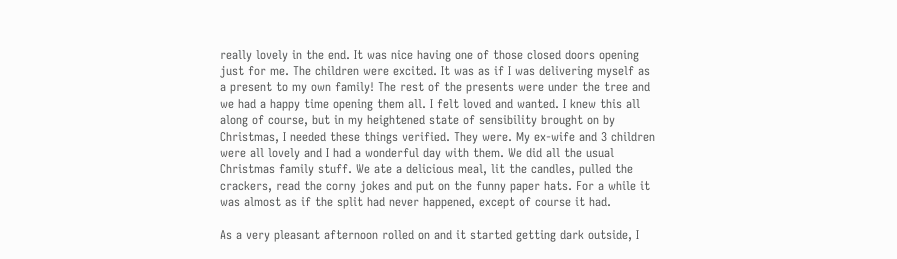really lovely in the end. It was nice having one of those closed doors opening just for me. The children were excited. It was as if I was delivering myself as a present to my own family! The rest of the presents were under the tree and we had a happy time opening them all. I felt loved and wanted. I knew this all along of course, but in my heightened state of sensibility brought on by Christmas, I needed these things verified. They were. My ex-wife and 3 children were all lovely and I had a wonderful day with them. We did all the usual Christmas family stuff. We ate a delicious meal, lit the candles, pulled the crackers, read the corny jokes and put on the funny paper hats. For a while it was almost as if the split had never happened, except of course it had.

As a very pleasant afternoon rolled on and it started getting dark outside, I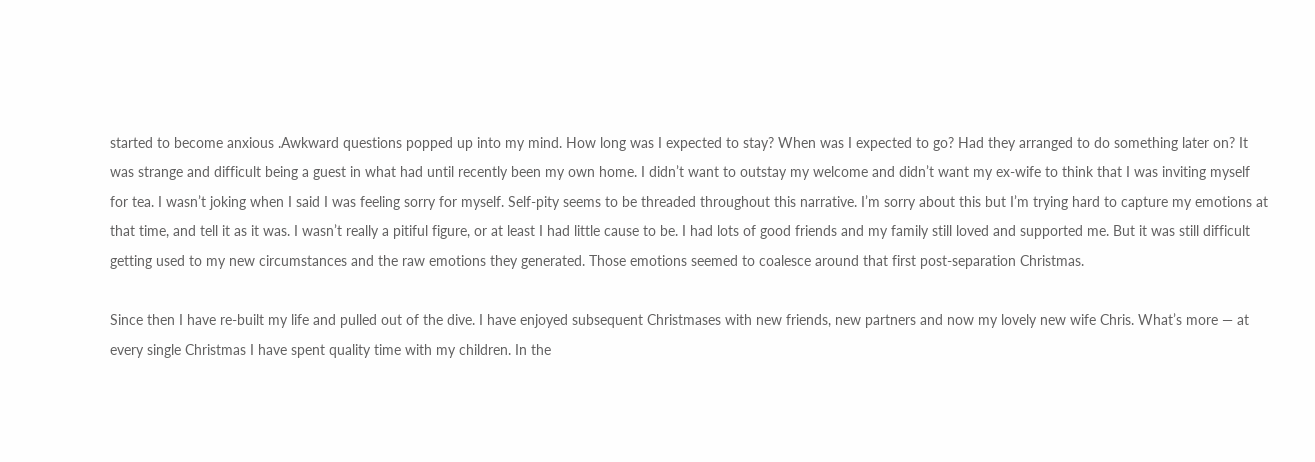started to become anxious .Awkward questions popped up into my mind. How long was I expected to stay? When was I expected to go? Had they arranged to do something later on? It was strange and difficult being a guest in what had until recently been my own home. I didn’t want to outstay my welcome and didn’t want my ex-wife to think that I was inviting myself for tea. I wasn’t joking when I said I was feeling sorry for myself. Self-pity seems to be threaded throughout this narrative. I’m sorry about this but I’m trying hard to capture my emotions at that time, and tell it as it was. I wasn’t really a pitiful figure, or at least I had little cause to be. I had lots of good friends and my family still loved and supported me. But it was still difficult getting used to my new circumstances and the raw emotions they generated. Those emotions seemed to coalesce around that first post-separation Christmas.

Since then I have re-built my life and pulled out of the dive. I have enjoyed subsequent Christmases with new friends, new partners and now my lovely new wife Chris. What’s more — at every single Christmas I have spent quality time with my children. In the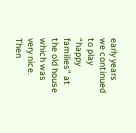early years we continued to play “happy families” at the old house which was very nice. Then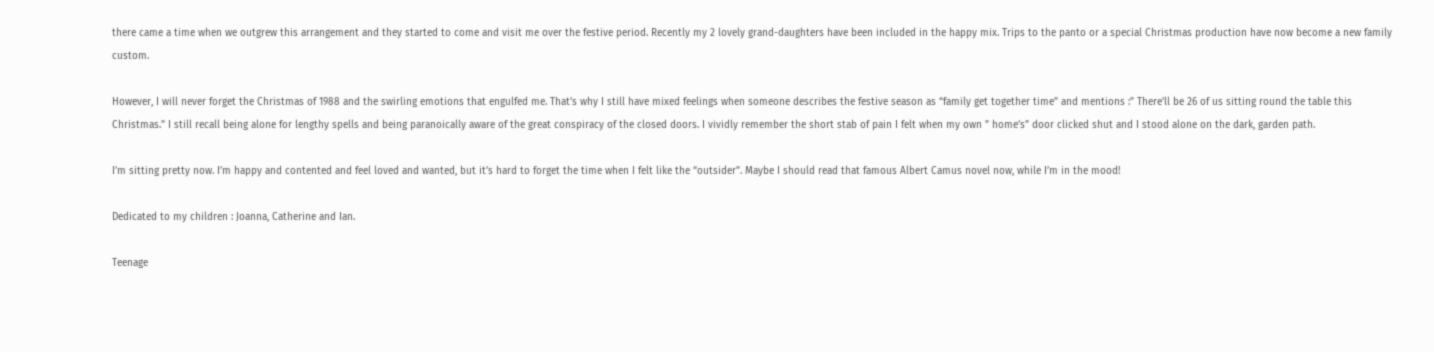there came a time when we outgrew this arrangement and they started to come and visit me over the festive period. Recently my 2 lovely grand-daughters have been included in the happy mix. Trips to the panto or a special Christmas production have now become a new family custom.

However, I will never forget the Christmas of 1988 and the swirling emotions that engulfed me. That’s why I still have mixed feelings when someone describes the festive season as “family get together time” and mentions :” There’ll be 26 of us sitting round the table this Christmas.” I still recall being alone for lengthy spells and being paranoically aware of the great conspiracy of the closed doors. I vividly remember the short stab of pain I felt when my own ” home’s” door clicked shut and I stood alone on the dark, garden path.

I’m sitting pretty now. I’m happy and contented and feel loved and wanted, but it’s hard to forget the time when I felt like the “outsider”. Maybe I should read that famous Albert Camus novel now, while I’m in the mood!

Dedicated to my children : Joanna, Catherine and Ian.

Teenage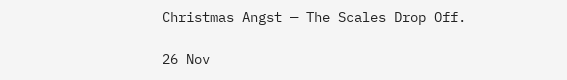Christmas Angst — The Scales Drop Off.

26 Nov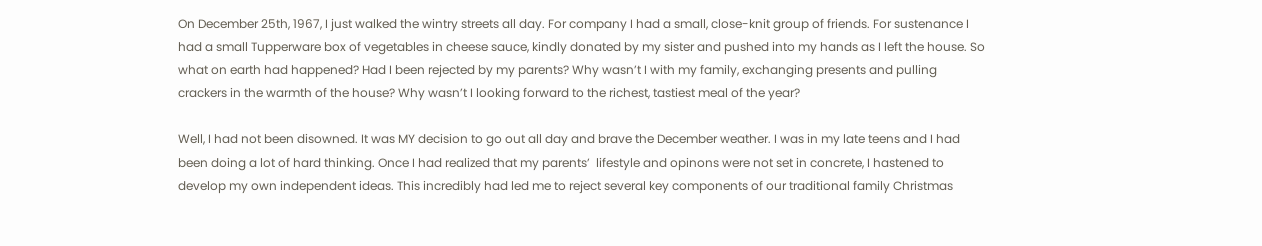On December 25th, 1967, I just walked the wintry streets all day. For company I had a small, close-knit group of friends. For sustenance I had a small Tupperware box of vegetables in cheese sauce, kindly donated by my sister and pushed into my hands as I left the house. So what on earth had happened? Had I been rejected by my parents? Why wasn’t I with my family, exchanging presents and pulling crackers in the warmth of the house? Why wasn’t I looking forward to the richest, tastiest meal of the year?

Well, I had not been disowned. It was MY decision to go out all day and brave the December weather. I was in my late teens and I had been doing a lot of hard thinking. Once I had realized that my parents’  lifestyle and opinons were not set in concrete, I hastened to develop my own independent ideas. This incredibly had led me to reject several key components of our traditional family Christmas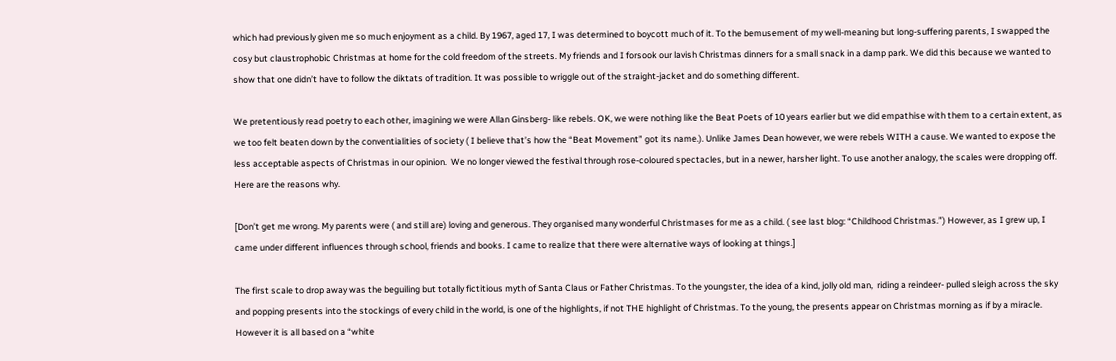which had previously given me so much enjoyment as a child. By 1967, aged 17, I was determined to boycott much of it. To the bemusement of my well-meaning but long-suffering parents, I swapped the cosy but claustrophobic Christmas at home for the cold freedom of the streets. My friends and I forsook our lavish Christmas dinners for a small snack in a damp park. We did this because we wanted to show that one didn’t have to follow the diktats of tradition. It was possible to wriggle out of the straight-jacket and do something different.

We pretentiously read poetry to each other, imagining we were Allan Ginsberg- like rebels. OK, we were nothing like the Beat Poets of 10 years earlier but we did empathise with them to a certain extent, as we too felt beaten down by the conventialities of society ( I believe that’s how the “Beat Movement” got its name.). Unlike James Dean however, we were rebels WITH a cause. We wanted to expose the less acceptable aspects of Christmas in our opinion.  We no longer viewed the festival through rose-coloured spectacles, but in a newer, harsher light. To use another analogy, the scales were dropping off. Here are the reasons why.

[Don’t get me wrong. My parents were ( and still are) loving and generous. They organised many wonderful Christmases for me as a child. ( see last blog: “Childhood Christmas.”) However, as I grew up, I came under different influences through school, friends and books. I came to realize that there were alternative ways of looking at things.]

The first scale to drop away was the beguiling but totally fictitious myth of Santa Claus or Father Christmas. To the youngster, the idea of a kind, jolly old man,  riding a reindeer- pulled sleigh across the sky and popping presents into the stockings of every child in the world, is one of the highlights, if not THE highlight of Christmas. To the young, the presents appear on Christmas morning as if by a miracle. However it is all based on a “white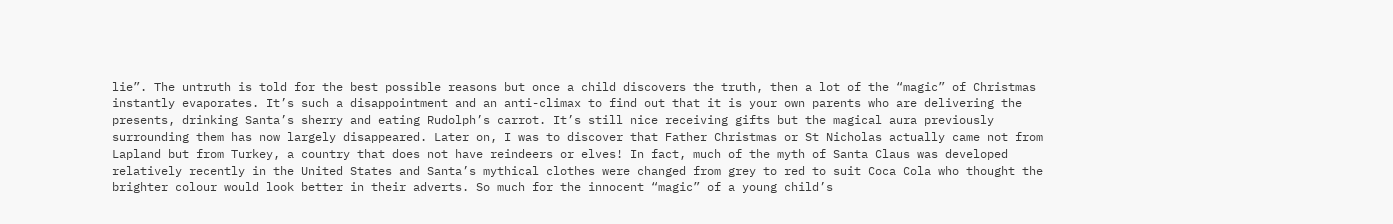lie”. The untruth is told for the best possible reasons but once a child discovers the truth, then a lot of the “magic” of Christmas instantly evaporates. It’s such a disappointment and an anti-climax to find out that it is your own parents who are delivering the presents, drinking Santa’s sherry and eating Rudolph’s carrot. It’s still nice receiving gifts but the magical aura previously surrounding them has now largely disappeared. Later on, I was to discover that Father Christmas or St Nicholas actually came not from Lapland but from Turkey, a country that does not have reindeers or elves! In fact, much of the myth of Santa Claus was developed relatively recently in the United States and Santa’s mythical clothes were changed from grey to red to suit Coca Cola who thought the brighter colour would look better in their adverts. So much for the innocent “magic” of a young child’s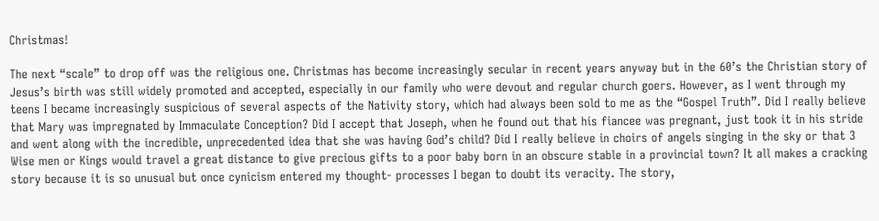Christmas!

The next “scale” to drop off was the religious one. Christmas has become increasingly secular in recent years anyway but in the 60’s the Christian story of Jesus’s birth was still widely promoted and accepted, especially in our family who were devout and regular church goers. However, as I went through my teens I became increasingly suspicious of several aspects of the Nativity story, which had always been sold to me as the “Gospel Truth”. Did I really believe that Mary was impregnated by Immaculate Conception? Did I accept that Joseph, when he found out that his fiancee was pregnant, just took it in his stride and went along with the incredible, unprecedented idea that she was having God’s child? Did I really believe in choirs of angels singing in the sky or that 3 Wise men or Kings would travel a great distance to give precious gifts to a poor baby born in an obscure stable in a provincial town? It all makes a cracking story because it is so unusual but once cynicism entered my thought- processes I began to doubt its veracity. The story,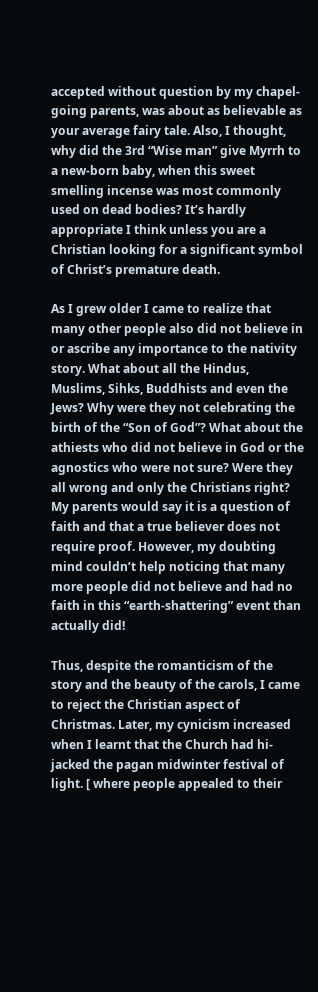accepted without question by my chapel- going parents, was about as believable as your average fairy tale. Also, I thought, why did the 3rd “Wise man” give Myrrh to a new-born baby, when this sweet smelling incense was most commonly used on dead bodies? It’s hardly appropriate I think unless you are a Christian looking for a significant symbol of Christ’s premature death.

As I grew older I came to realize that many other people also did not believe in or ascribe any importance to the nativity story. What about all the Hindus, Muslims, Sihks, Buddhists and even the Jews? Why were they not celebrating the birth of the “Son of God”? What about the athiests who did not believe in God or the agnostics who were not sure? Were they all wrong and only the Christians right? My parents would say it is a question of faith and that a true believer does not require proof. However, my doubting mind couldn’t help noticing that many more people did not believe and had no faith in this “earth-shattering” event than actually did!

Thus, despite the romanticism of the story and the beauty of the carols, I came to reject the Christian aspect of Christmas. Later, my cynicism increased when I learnt that the Church had hi-jacked the pagan midwinter festival of light. [ where people appealed to their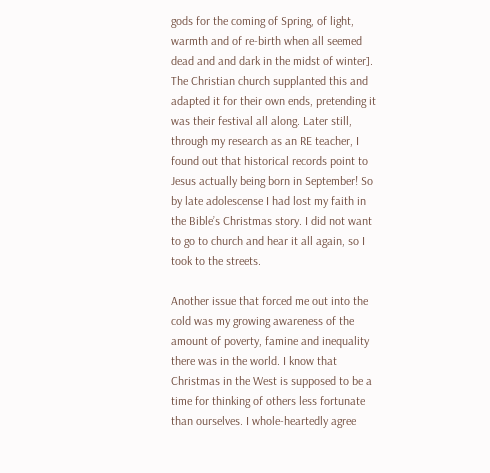gods for the coming of Spring, of light, warmth and of re-birth when all seemed dead and and dark in the midst of winter]. The Christian church supplanted this and adapted it for their own ends, pretending it was their festival all along. Later still, through my research as an RE teacher, I found out that historical records point to Jesus actually being born in September! So by late adolescense I had lost my faith in the Bible’s Christmas story. I did not want to go to church and hear it all again, so I took to the streets.

Another issue that forced me out into the cold was my growing awareness of the amount of poverty, famine and inequality there was in the world. I know that Christmas in the West is supposed to be a time for thinking of others less fortunate than ourselves. I whole-heartedly agree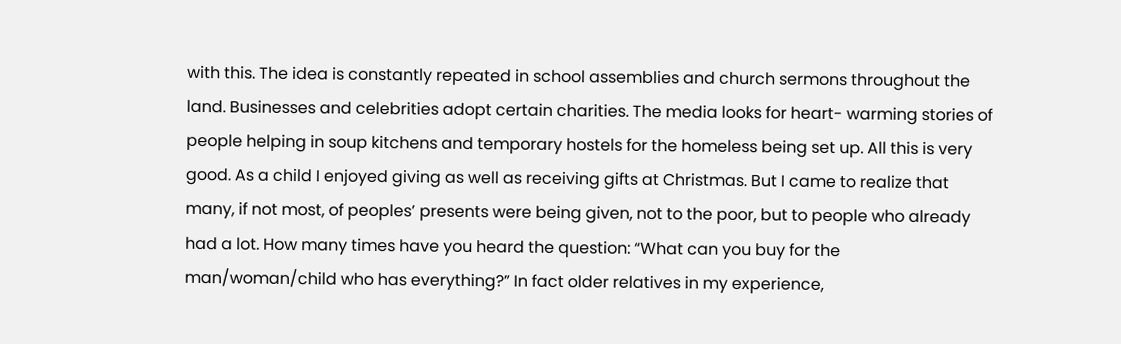with this. The idea is constantly repeated in school assemblies and church sermons throughout the land. Businesses and celebrities adopt certain charities. The media looks for heart- warming stories of people helping in soup kitchens and temporary hostels for the homeless being set up. All this is very good. As a child I enjoyed giving as well as receiving gifts at Christmas. But I came to realize that many, if not most, of peoples’ presents were being given, not to the poor, but to people who already had a lot. How many times have you heard the question: “What can you buy for the man/woman/child who has everything?” In fact older relatives in my experience,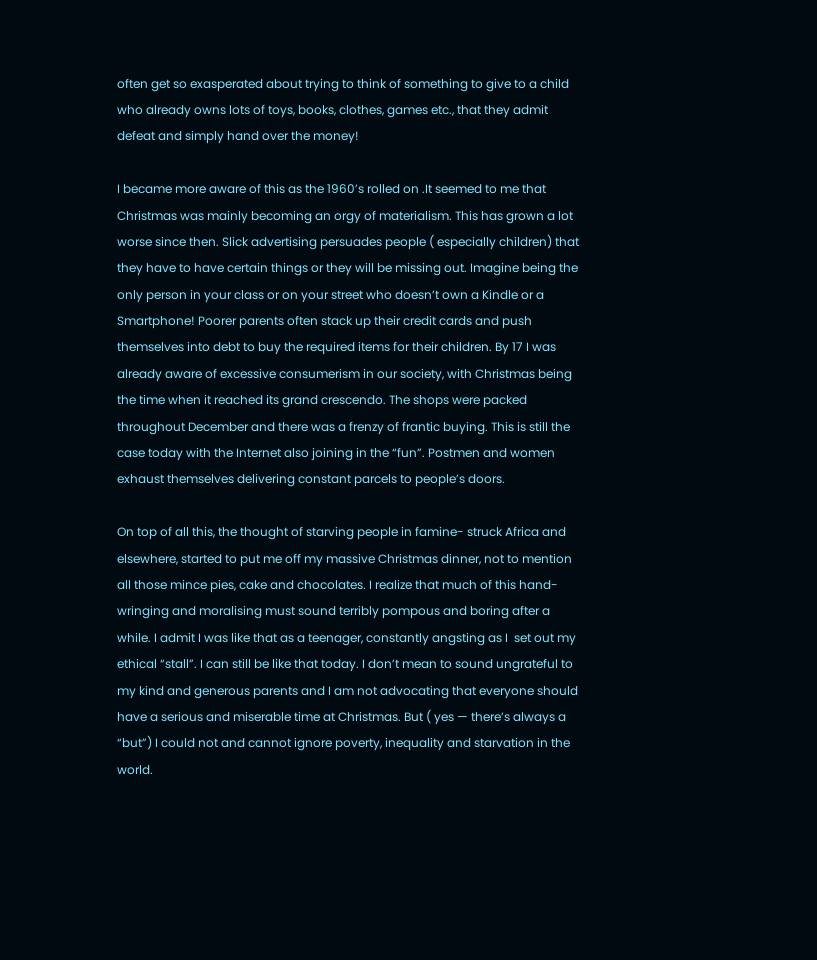often get so exasperated about trying to think of something to give to a child who already owns lots of toys, books, clothes, games etc., that they admit defeat and simply hand over the money!

I became more aware of this as the 1960’s rolled on .It seemed to me that Christmas was mainly becoming an orgy of materialism. This has grown a lot worse since then. Slick advertising persuades people ( especially children) that they have to have certain things or they will be missing out. Imagine being the only person in your class or on your street who doesn’t own a Kindle or a Smartphone! Poorer parents often stack up their credit cards and push themselves into debt to buy the required items for their children. By 17 I was already aware of excessive consumerism in our society, with Christmas being the time when it reached its grand crescendo. The shops were packed throughout December and there was a frenzy of frantic buying. This is still the case today with the Internet also joining in the “fun”. Postmen and women exhaust themselves delivering constant parcels to people’s doors.

On top of all this, the thought of starving people in famine- struck Africa and elsewhere, started to put me off my massive Christmas dinner, not to mention all those mince pies, cake and chocolates. I realize that much of this hand-wringing and moralising must sound terribly pompous and boring after a while. I admit I was like that as a teenager, constantly angsting as I  set out my ethical “stall”. I can still be like that today. I don’t mean to sound ungrateful to my kind and generous parents and I am not advocating that everyone should have a serious and miserable time at Christmas. But ( yes — there’s always a “but”) I could not and cannot ignore poverty, inequality and starvation in the world.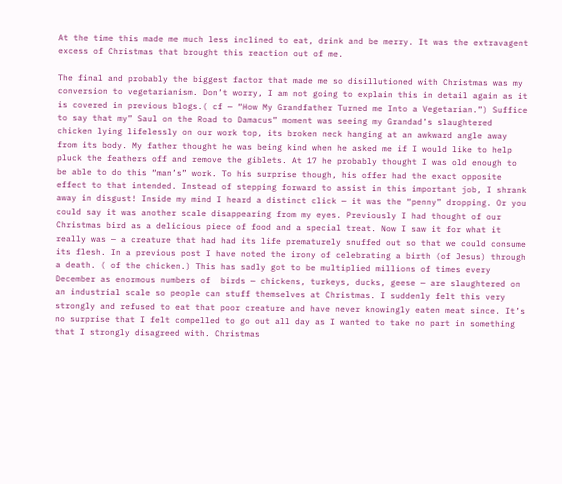At the time this made me much less inclined to eat, drink and be merry. It was the extravagent excess of Christmas that brought this reaction out of me.

The final and probably the biggest factor that made me so disillutioned with Christmas was my conversion to vegetarianism. Don’t worry, I am not going to explain this in detail again as it is covered in previous blogs.( cf — “How My Grandfather Turned me Into a Vegetarian.”) Suffice to say that my” Saul on the Road to Damacus” moment was seeing my Grandad’s slaughtered chicken lying lifelessly on our work top, its broken neck hanging at an awkward angle away from its body. My father thought he was being kind when he asked me if I would like to help pluck the feathers off and remove the giblets. At 17 he probably thought I was old enough to be able to do this “man’s” work. To his surprise though, his offer had the exact opposite effect to that intended. Instead of stepping forward to assist in this important job, I shrank away in disgust! Inside my mind I heard a distinct click — it was the “penny” dropping. Or you could say it was another scale disappearing from my eyes. Previously I had thought of our Christmas bird as a delicious piece of food and a special treat. Now I saw it for what it really was — a creature that had had its life prematurely snuffed out so that we could consume its flesh. In a previous post I have noted the irony of celebrating a birth (of Jesus) through a death. ( of the chicken.) This has sadly got to be multiplied millions of times every December as enormous numbers of  birds — chickens, turkeys, ducks, geese — are slaughtered on an industrial scale so people can stuff themselves at Christmas. I suddenly felt this very strongly and refused to eat that poor creature and have never knowingly eaten meat since. It’s no surprise that I felt compelled to go out all day as I wanted to take no part in something that I strongly disagreed with. Christmas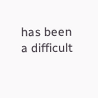has been a difficult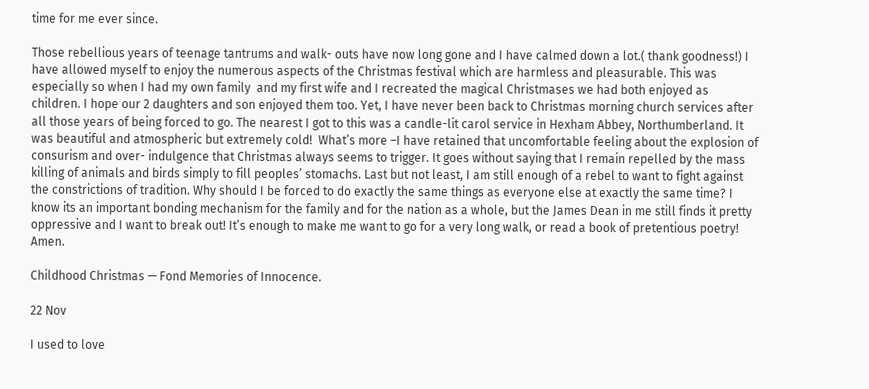time for me ever since.

Those rebellious years of teenage tantrums and walk- outs have now long gone and I have calmed down a lot.( thank goodness!) I have allowed myself to enjoy the numerous aspects of the Christmas festival which are harmless and pleasurable. This was especially so when I had my own family  and my first wife and I recreated the magical Christmases we had both enjoyed as children. I hope our 2 daughters and son enjoyed them too. Yet, I have never been back to Christmas morning church services after all those years of being forced to go. The nearest I got to this was a candle-lit carol service in Hexham Abbey, Northumberland. It was beautiful and atmospheric but extremely cold!  What’s more –I have retained that uncomfortable feeling about the explosion of consurism and over- indulgence that Christmas always seems to trigger. It goes without saying that I remain repelled by the mass killing of animals and birds simply to fill peoples’ stomachs. Last but not least, I am still enough of a rebel to want to fight against the constrictions of tradition. Why should I be forced to do exactly the same things as everyone else at exactly the same time? I know its an important bonding mechanism for the family and for the nation as a whole, but the James Dean in me still finds it pretty oppressive and I want to break out! It’s enough to make me want to go for a very long walk, or read a book of pretentious poetry! Amen.

Childhood Christmas — Fond Memories of Innocence.

22 Nov

I used to love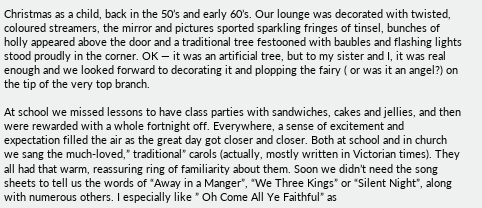Christmas as a child, back in the 50’s and early 60’s. Our lounge was decorated with twisted, coloured streamers, the mirror and pictures sported sparkling fringes of tinsel, bunches of holly appeared above the door and a traditional tree festooned with baubles and flashing lights stood proudly in the corner. OK — it was an artificial tree, but to my sister and I, it was real enough and we looked forward to decorating it and plopping the fairy ( or was it an angel?) on the tip of the very top branch.

At school we missed lessons to have class parties with sandwiches, cakes and jellies, and then were rewarded with a whole fortnight off. Everywhere, a sense of excitement and expectation filled the air as the great day got closer and closer. Both at school and in church we sang the much-loved,” traditional” carols (actually, mostly written in Victorian times). They all had that warm, reassuring ring of familiarity about them. Soon we didn’t need the song sheets to tell us the words of “Away in a Manger”, “We Three Kings” or “Silent Night”, along with numerous others. I especially like ” Oh Come All Ye Faithful” as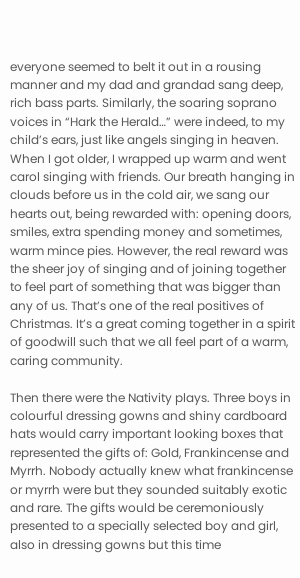everyone seemed to belt it out in a rousing manner and my dad and grandad sang deep, rich bass parts. Similarly, the soaring soprano voices in “Hark the Herald…” were indeed, to my child’s ears, just like angels singing in heaven. When I got older, I wrapped up warm and went carol singing with friends. Our breath hanging in clouds before us in the cold air, we sang our hearts out, being rewarded with: opening doors, smiles, extra spending money and sometimes, warm mince pies. However, the real reward was the sheer joy of singing and of joining together to feel part of something that was bigger than any of us. That’s one of the real positives of Christmas. It’s a great coming together in a spirit of goodwill such that we all feel part of a warm, caring community.

Then there were the Nativity plays. Three boys in colourful dressing gowns and shiny cardboard hats would carry important looking boxes that represented the gifts of: Gold, Frankincense and Myrrh. Nobody actually knew what frankincense or myrrh were but they sounded suitably exotic and rare. The gifts would be ceremoniously presented to a specially selected boy and girl, also in dressing gowns but this time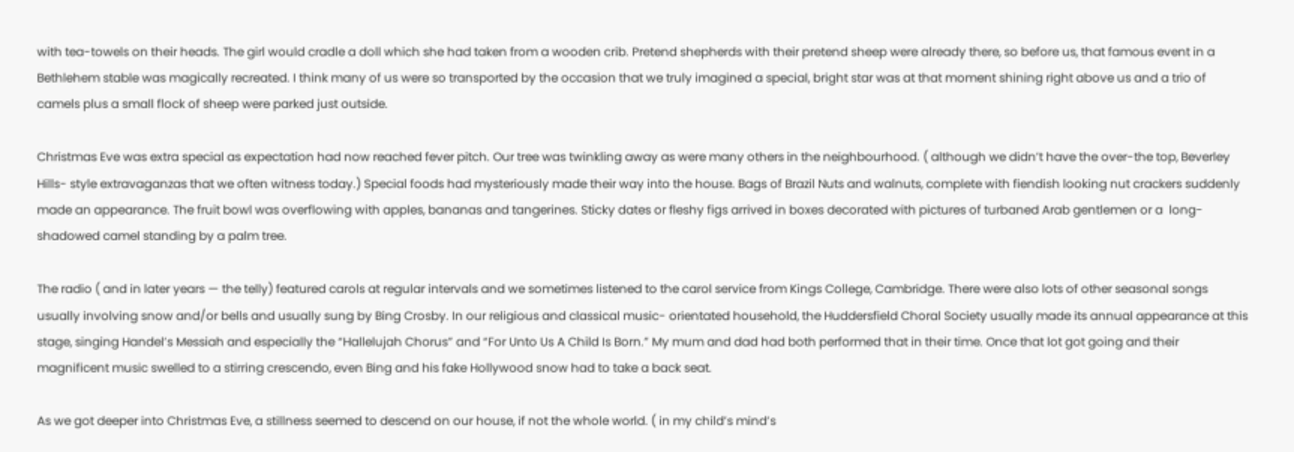with tea-towels on their heads. The girl would cradle a doll which she had taken from a wooden crib. Pretend shepherds with their pretend sheep were already there, so before us, that famous event in a Bethlehem stable was magically recreated. I think many of us were so transported by the occasion that we truly imagined a special, bright star was at that moment shining right above us and a trio of camels plus a small flock of sheep were parked just outside.

Christmas Eve was extra special as expectation had now reached fever pitch. Our tree was twinkling away as were many others in the neighbourhood. ( although we didn’t have the over-the top, Beverley Hills- style extravaganzas that we often witness today.) Special foods had mysteriously made their way into the house. Bags of Brazil Nuts and walnuts, complete with fiendish looking nut crackers suddenly made an appearance. The fruit bowl was overflowing with apples, bananas and tangerines. Sticky dates or fleshy figs arrived in boxes decorated with pictures of turbaned Arab gentlemen or a  long-shadowed camel standing by a palm tree.

The radio ( and in later years — the telly) featured carols at regular intervals and we sometimes listened to the carol service from Kings College, Cambridge. There were also lots of other seasonal songs usually involving snow and/or bells and usually sung by Bing Crosby. In our religious and classical music- orientated household, the Huddersfield Choral Society usually made its annual appearance at this stage, singing Handel’s Messiah and especially the “Hallelujah Chorus” and “For Unto Us A Child Is Born.” My mum and dad had both performed that in their time. Once that lot got going and their magnificent music swelled to a stirring crescendo, even Bing and his fake Hollywood snow had to take a back seat.

As we got deeper into Christmas Eve, a stillness seemed to descend on our house, if not the whole world. ( in my child’s mind’s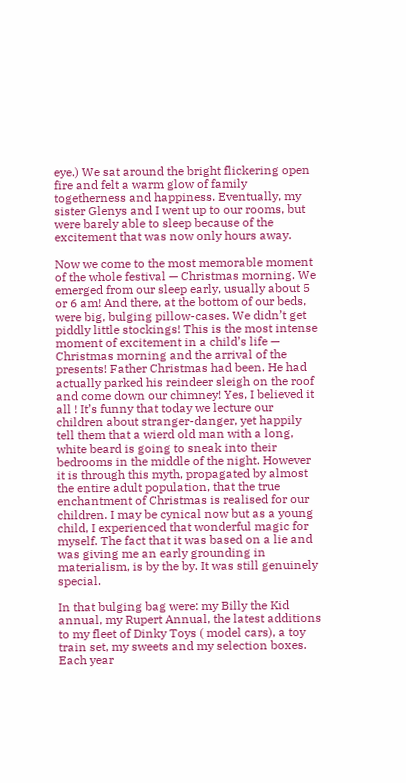eye.) We sat around the bright flickering open fire and felt a warm glow of family togetherness and happiness. Eventually, my sister Glenys and I went up to our rooms, but were barely able to sleep because of the excitement that was now only hours away.

Now we come to the most memorable moment of the whole festival — Christmas morning. We emerged from our sleep early, usually about 5 or 6 am! And there, at the bottom of our beds, were big, bulging pillow-cases. We didn’t get piddly little stockings! This is the most intense moment of excitement in a child’s life — Christmas morning and the arrival of the presents! Father Christmas had been. He had actually parked his reindeer sleigh on the roof and come down our chimney! Yes, I believed it all ! It’s funny that today we lecture our children about stranger-danger, yet happily tell them that a wierd old man with a long, white beard is going to sneak into their bedrooms in the middle of the night. However it is through this myth, propagated by almost the entire adult population, that the true enchantment of Christmas is realised for our children. I may be cynical now but as a young child, I experienced that wonderful magic for myself. The fact that it was based on a lie and was giving me an early grounding in materialism, is by the by. It was still genuinely special.

In that bulging bag were: my Billy the Kid annual, my Rupert Annual, the latest additions to my fleet of Dinky Toys ( model cars), a toy train set, my sweets and my selection boxes. Each year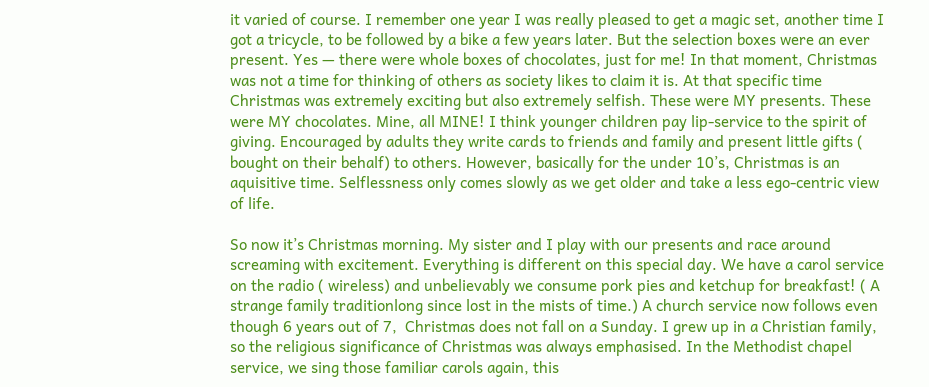it varied of course. I remember one year I was really pleased to get a magic set, another time I got a tricycle, to be followed by a bike a few years later. But the selection boxes were an ever present. Yes — there were whole boxes of chocolates, just for me! In that moment, Christmas was not a time for thinking of others as society likes to claim it is. At that specific time Christmas was extremely exciting but also extremely selfish. These were MY presents. These were MY chocolates. Mine, all MINE! I think younger children pay lip-service to the spirit of giving. Encouraged by adults they write cards to friends and family and present little gifts ( bought on their behalf) to others. However, basically for the under 10’s, Christmas is an aquisitive time. Selflessness only comes slowly as we get older and take a less ego-centric view of life.

So now it’s Christmas morning. My sister and I play with our presents and race around screaming with excitement. Everything is different on this special day. We have a carol service on the radio ( wireless) and unbelievably we consume pork pies and ketchup for breakfast! ( A strange family traditionlong since lost in the mists of time.) A church service now follows even though 6 years out of 7,  Christmas does not fall on a Sunday. I grew up in a Christian family, so the religious significance of Christmas was always emphasised. In the Methodist chapel service, we sing those familiar carols again, this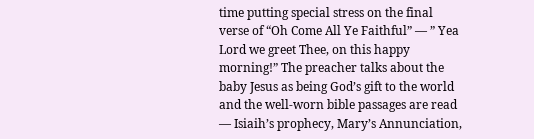time putting special stress on the final verse of “Oh Come All Ye Faithful” — ” Yea Lord we greet Thee, on this happy morning!” The preacher talks about the baby Jesus as being God’s gift to the world and the well-worn bible passages are read — Isiaih’s prophecy, Mary’s Annunciation,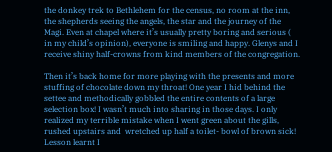the donkey trek to Bethlehem for the census, no room at the inn, the shepherds seeing the angels, the star and the journey of the Magi. Even at chapel where it’s usually pretty boring and serious ( in my child’s opinion), everyone is smiling and happy. Glenys and I receive shiny half-crowns from kind members of the congregation.

Then it’s back home for more playing with the presents and more stuffing of chocolate down my throat! One year I hid behind the settee and methodically gobbled the entire contents of a large selection box! I wasn’t much into sharing in those days. I only realized my terrible mistake when I went green about the gills, rushed upstairs and  wretched up half a toilet- bowl of brown sick! Lesson learnt I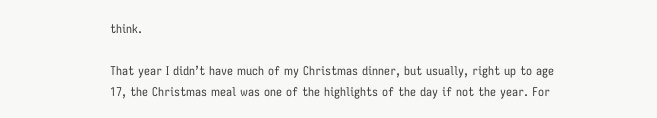think.

That year I didn’t have much of my Christmas dinner, but usually, right up to age 17, the Christmas meal was one of the highlights of the day if not the year. For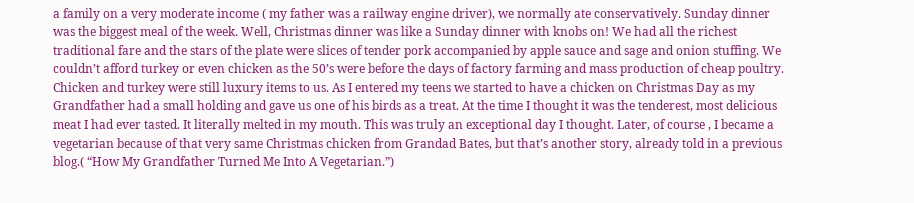a family on a very moderate income ( my father was a railway engine driver), we normally ate conservatively. Sunday dinner was the biggest meal of the week. Well, Christmas dinner was like a Sunday dinner with knobs on! We had all the richest traditional fare and the stars of the plate were slices of tender pork accompanied by apple sauce and sage and onion stuffing. We couldn’t afford turkey or even chicken as the 50’s were before the days of factory farming and mass production of cheap poultry. Chicken and turkey were still luxury items to us. As I entered my teens we started to have a chicken on Christmas Day as my Grandfather had a small holding and gave us one of his birds as a treat. At the time I thought it was the tenderest, most delicious meat I had ever tasted. It literally melted in my mouth. This was truly an exceptional day I thought. Later, of course , I became a vegetarian because of that very same Christmas chicken from Grandad Bates, but that’s another story, already told in a previous blog.( “How My Grandfather Turned Me Into A Vegetarian.”)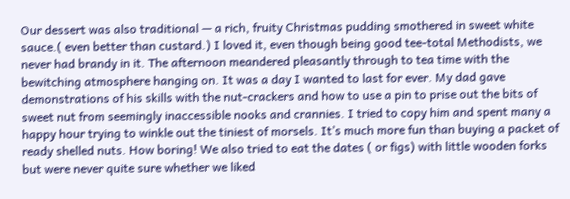Our dessert was also traditional — a rich, fruity Christmas pudding smothered in sweet white sauce.( even better than custard.) I loved it, even though being good tee-total Methodists, we never had brandy in it. The afternoon meandered pleasantly through to tea time with the bewitching atmosphere hanging on. It was a day I wanted to last for ever. My dad gave demonstrations of his skills with the nut-crackers and how to use a pin to prise out the bits of sweet nut from seemingly inaccessible nooks and crannies. I tried to copy him and spent many a happy hour trying to winkle out the tiniest of morsels. It’s much more fun than buying a packet of ready shelled nuts. How boring! We also tried to eat the dates ( or figs) with little wooden forks but were never quite sure whether we liked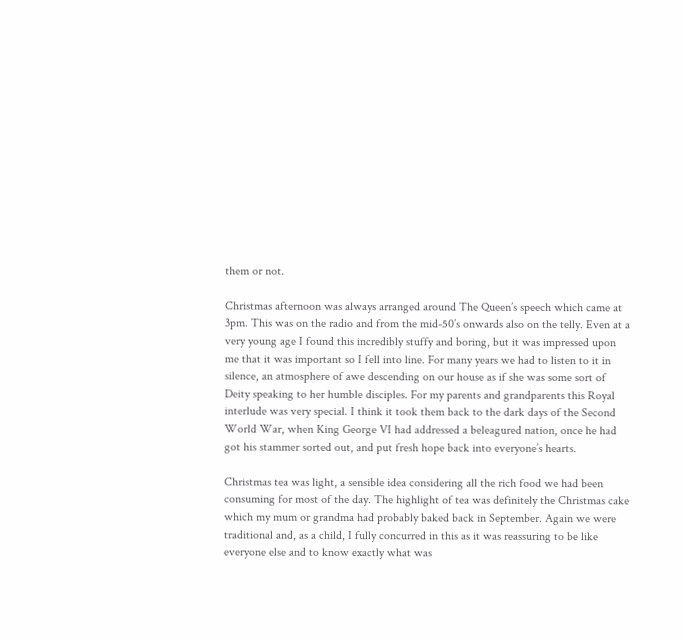them or not.

Christmas afternoon was always arranged around The Queen’s speech which came at 3pm. This was on the radio and from the mid-50’s onwards also on the telly. Even at a very young age I found this incredibly stuffy and boring, but it was impressed upon me that it was important so I fell into line. For many years we had to listen to it in silence, an atmosphere of awe descending on our house as if she was some sort of Deity speaking to her humble disciples. For my parents and grandparents this Royal interlude was very special. I think it took them back to the dark days of the Second World War, when King George VI had addressed a beleagured nation, once he had got his stammer sorted out, and put fresh hope back into everyone’s hearts.

Christmas tea was light, a sensible idea considering all the rich food we had been consuming for most of the day. The highlight of tea was definitely the Christmas cake which my mum or grandma had probably baked back in September. Again we were traditional and, as a child, I fully concurred in this as it was reassuring to be like everyone else and to know exactly what was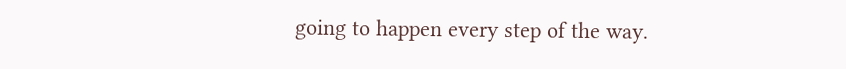going to happen every step of the way.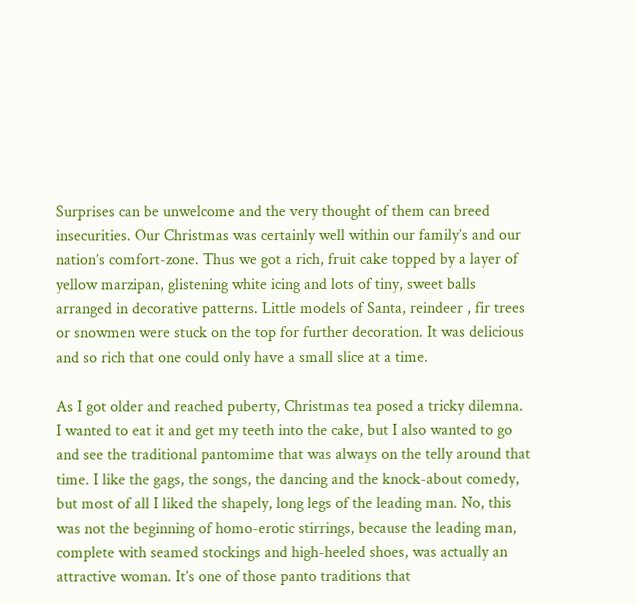Surprises can be unwelcome and the very thought of them can breed insecurities. Our Christmas was certainly well within our family’s and our nation’s comfort-zone. Thus we got a rich, fruit cake topped by a layer of yellow marzipan, glistening white icing and lots of tiny, sweet balls arranged in decorative patterns. Little models of Santa, reindeer , fir trees or snowmen were stuck on the top for further decoration. It was delicious and so rich that one could only have a small slice at a time.

As I got older and reached puberty, Christmas tea posed a tricky dilemna. I wanted to eat it and get my teeth into the cake, but I also wanted to go and see the traditional pantomime that was always on the telly around that time. I like the gags, the songs, the dancing and the knock-about comedy, but most of all I liked the shapely, long legs of the leading man. No, this was not the beginning of homo-erotic stirrings, because the leading man, complete with seamed stockings and high-heeled shoes, was actually an attractive woman. It’s one of those panto traditions that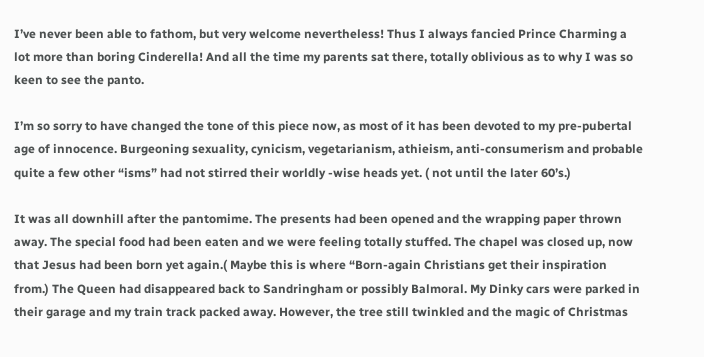I’ve never been able to fathom, but very welcome nevertheless! Thus I always fancied Prince Charming a lot more than boring Cinderella! And all the time my parents sat there, totally oblivious as to why I was so keen to see the panto.

I’m so sorry to have changed the tone of this piece now, as most of it has been devoted to my pre-pubertal age of innocence. Burgeoning sexuality, cynicism, vegetarianism, athieism, anti-consumerism and probable quite a few other “isms” had not stirred their worldly -wise heads yet. ( not until the later 60’s.)

It was all downhill after the pantomime. The presents had been opened and the wrapping paper thrown away. The special food had been eaten and we were feeling totally stuffed. The chapel was closed up, now that Jesus had been born yet again.( Maybe this is where “Born-again Christians get their inspiration from.) The Queen had disappeared back to Sandringham or possibly Balmoral. My Dinky cars were parked in their garage and my train track packed away. However, the tree still twinkled and the magic of Christmas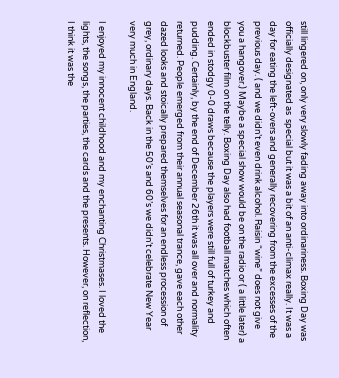still lingered on, only very slowly fading away into ordinariness. Boxing Day was officially designated as  special but it was a bit of an anti-climax really. It was a day for eating the left-overs and generally recovering from the excesses of the previous day. ( and we didn’t even drink alcohol. Raisin “wine” does not give you a hangover.) Maybe a special show would be on the radio or ( a little later) a blockbuster film on the telly. Boxing Day also had football matches which often ended in stodgy 0-0 draws because the players were still full of turkey and pudding. Certainly, by the end of December 26th it was all over and normality returned. People emerged from their annual seasonal trance, gave each other dazed looks and stoically prepared themselves for an endless procession of grey, ordinary days. Back in the 50’s and 60’s we didn’t celebrate New Year very much in England.

I enjoyed my innocent childhood and my enchanting Christmases. I loved the lights, the songs, the parties, the cards and the presents. However, on reflection, I think it was the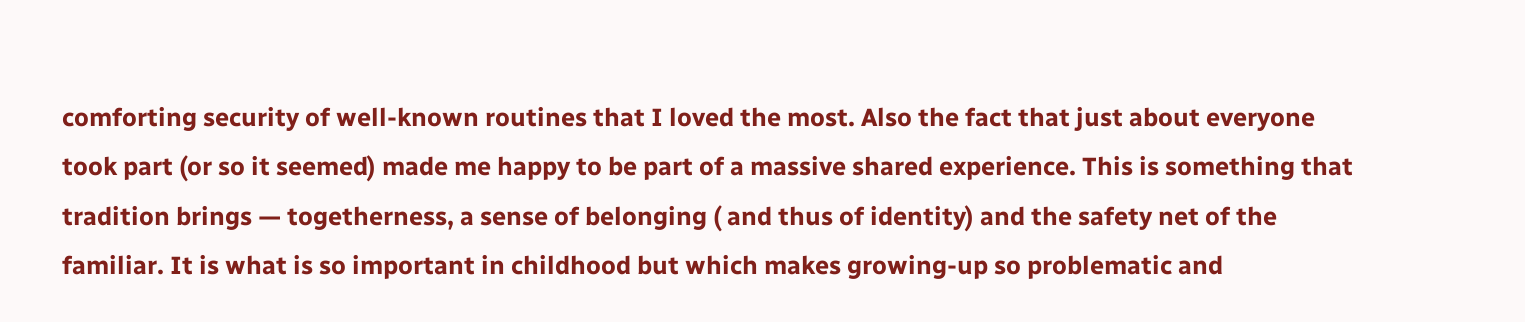comforting security of well-known routines that I loved the most. Also the fact that just about everyone took part (or so it seemed) made me happy to be part of a massive shared experience. This is something that tradition brings — togetherness, a sense of belonging ( and thus of identity) and the safety net of the familiar. It is what is so important in childhood but which makes growing-up so problematic and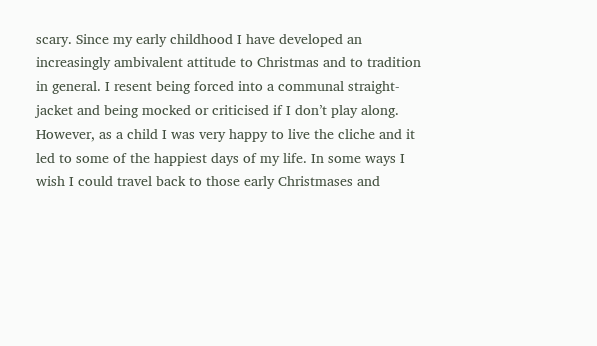scary. Since my early childhood I have developed an increasingly ambivalent attitude to Christmas and to tradition in general. I resent being forced into a communal straight-jacket and being mocked or criticised if I don’t play along. However, as a child I was very happy to live the cliche and it led to some of the happiest days of my life. In some ways I wish I could travel back to those early Christmases and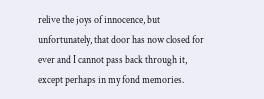relive the joys of innocence, but unfortunately, that door has now closed for ever and I cannot pass back through it, except perhaps in my fond memories.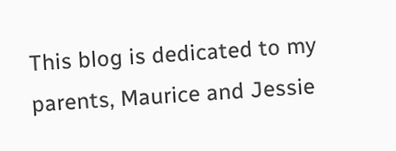This blog is dedicated to my parents, Maurice and Jessie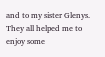and to my sister Glenys. They all helped me to enjoy some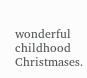wonderful childhood Christmases.